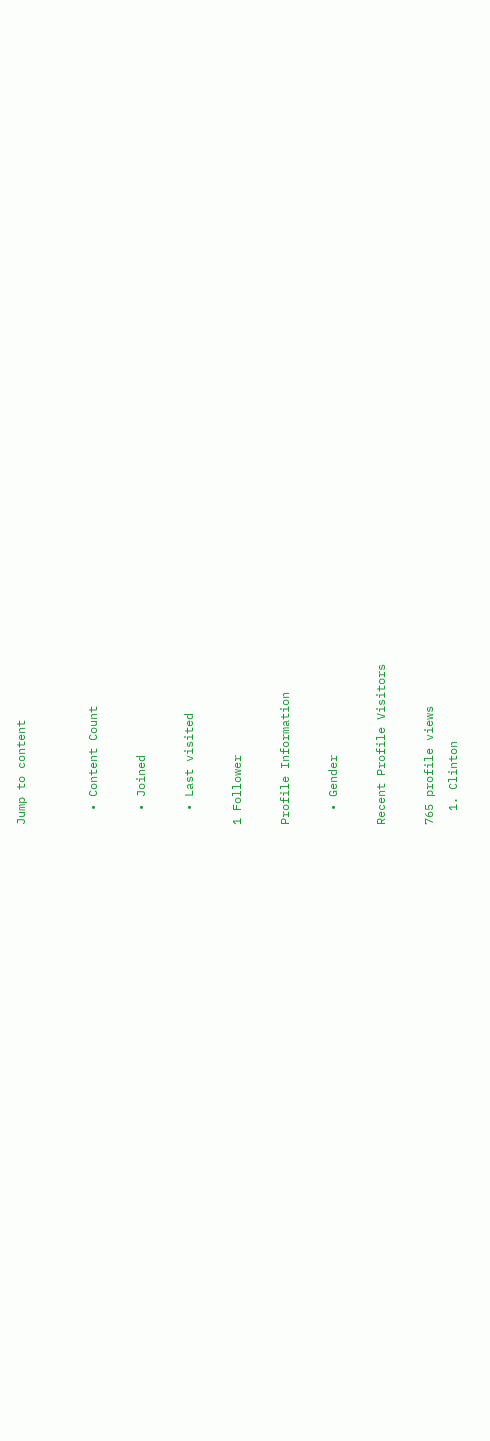Jump to content


  • Content Count

  • Joined

  • Last visited

1 Follower

Profile Information

  • Gender

Recent Profile Visitors

765 profile views
  1. Clinton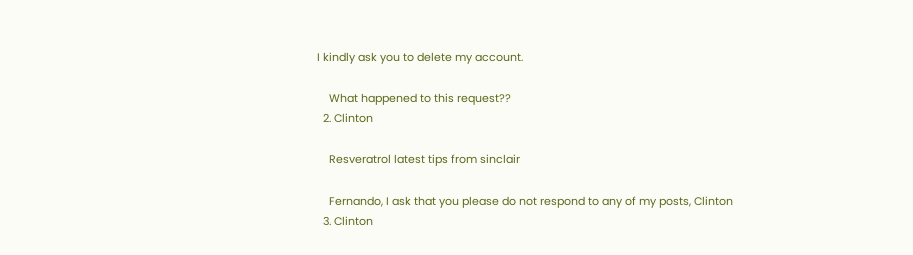I kindly ask you to delete my account.

    What happened to this request??
  2. Clinton

    Resveratrol latest tips from sinclair

    Fernando, I ask that you please do not respond to any of my posts, Clinton
  3. Clinton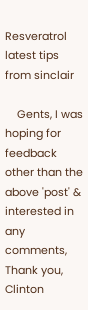Resveratrol latest tips from sinclair

    Gents, I was hoping for feedback other than the above 'post' & interested in any comments, Thank you, Clinton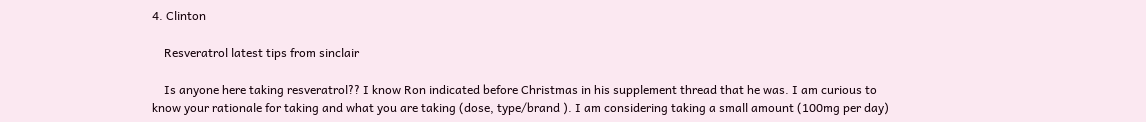4. Clinton

    Resveratrol latest tips from sinclair

    Is anyone here taking resveratrol?? I know Ron indicated before Christmas in his supplement thread that he was. I am curious to know your rationale for taking and what you are taking (dose, type/brand ). I am considering taking a small amount (100mg per day)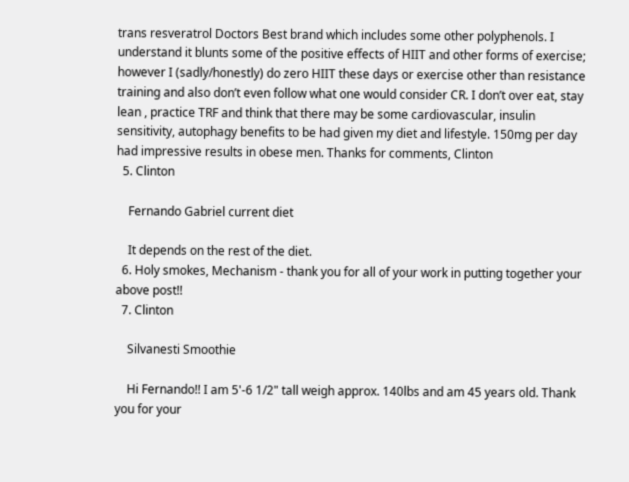trans resveratrol Doctors Best brand which includes some other polyphenols. I understand it blunts some of the positive effects of HIIT and other forms of exercise; however I (sadly/honestly) do zero HIIT these days or exercise other than resistance training and also don’t even follow what one would consider CR. I don’t over eat, stay lean , practice TRF and think that there may be some cardiovascular, insulin sensitivity, autophagy benefits to be had given my diet and lifestyle. 150mg per day had impressive results in obese men. Thanks for comments, Clinton
  5. Clinton

    Fernando Gabriel current diet

    It depends on the rest of the diet.
  6. Holy smokes, Mechanism - thank you for all of your work in putting together your above post!!
  7. Clinton

    Silvanesti Smoothie

    Hi Fernando!! I am 5'-6 1/2" tall weigh approx. 140lbs and am 45 years old. Thank you for your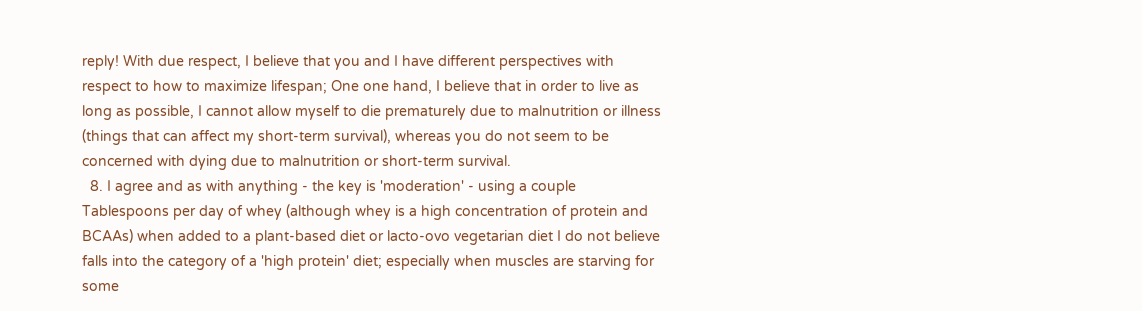reply! With due respect, I believe that you and I have different perspectives with respect to how to maximize lifespan; One one hand, I believe that in order to live as long as possible, I cannot allow myself to die prematurely due to malnutrition or illness (things that can affect my short-term survival), whereas you do not seem to be concerned with dying due to malnutrition or short-term survival.
  8. I agree and as with anything - the key is 'moderation' - using a couple Tablespoons per day of whey (although whey is a high concentration of protein and BCAAs) when added to a plant-based diet or lacto-ovo vegetarian diet I do not believe falls into the category of a 'high protein' diet; especially when muscles are starving for some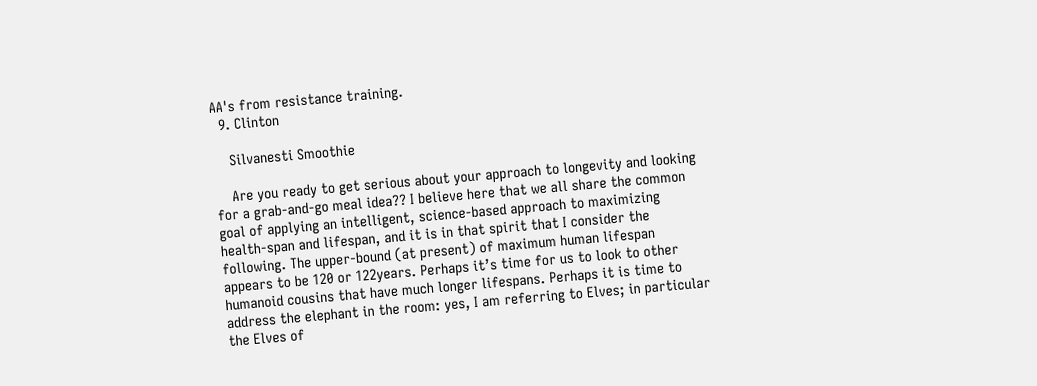AA's from resistance training.
  9. Clinton

    Silvanesti Smoothie

    Are you ready to get serious about your approach to longevity and looking for a grab-and-go meal idea?? I believe here that we all share the common goal of applying an intelligent, science-based approach to maximizing health-span and lifespan, and it is in that spirit that I consider the following. The upper-bound (at present) of maximum human lifespan appears to be 120 or 122years. Perhaps it’s time for us to look to other humanoid cousins that have much longer lifespans. Perhaps it is time to address the elephant in the room: yes, I am referring to Elves; in particular the Elves of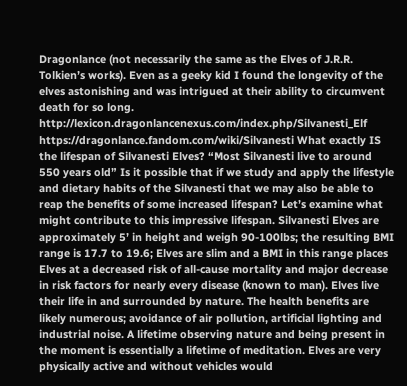Dragonlance (not necessarily the same as the Elves of J.R.R. Tolkien’s works). Even as a geeky kid I found the longevity of the elves astonishing and was intrigued at their ability to circumvent death for so long. http://lexicon.dragonlancenexus.com/index.php/Silvanesti_Elf https://dragonlance.fandom.com/wiki/Silvanesti What exactly IS the lifespan of Silvanesti Elves? “Most Silvanesti live to around 550 years old” Is it possible that if we study and apply the lifestyle and dietary habits of the Silvanesti that we may also be able to reap the benefits of some increased lifespan? Let’s examine what might contribute to this impressive lifespan. Silvanesti Elves are approximately 5’ in height and weigh 90-100lbs; the resulting BMI range is 17.7 to 19.6; Elves are slim and a BMI in this range places Elves at a decreased risk of all-cause mortality and major decrease in risk factors for nearly every disease (known to man). Elves live their life in and surrounded by nature. The health benefits are likely numerous; avoidance of air pollution, artificial lighting and industrial noise. A lifetime observing nature and being present in the moment is essentially a lifetime of meditation. Elves are very physically active and without vehicles would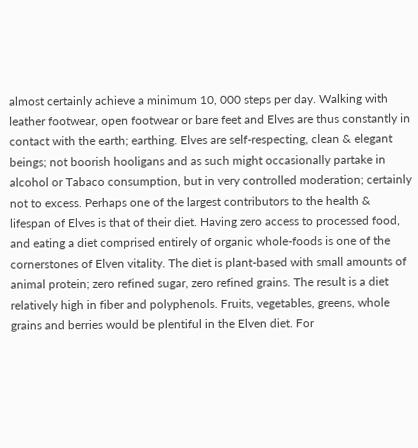almost certainly achieve a minimum 10, 000 steps per day. Walking with leather footwear, open footwear or bare feet and Elves are thus constantly in contact with the earth; earthing. Elves are self-respecting, clean & elegant beings; not boorish hooligans and as such might occasionally partake in alcohol or Tabaco consumption, but in very controlled moderation; certainly not to excess. Perhaps one of the largest contributors to the health & lifespan of Elves is that of their diet. Having zero access to processed food, and eating a diet comprised entirely of organic whole-foods is one of the cornerstones of Elven vitality. The diet is plant-based with small amounts of animal protein; zero refined sugar, zero refined grains. The result is a diet relatively high in fiber and polyphenols. Fruits, vegetables, greens, whole grains and berries would be plentiful in the Elven diet. For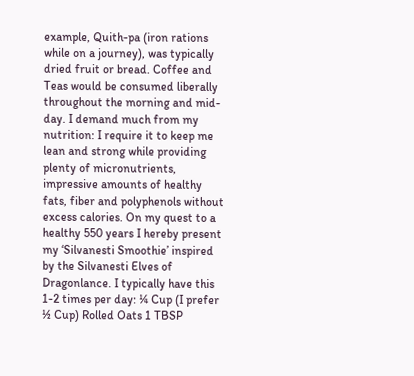example, Quith-pa (iron rations while on a journey), was typically dried fruit or bread. Coffee and Teas would be consumed liberally throughout the morning and mid-day. I demand much from my nutrition: I require it to keep me lean and strong while providing plenty of micronutrients, impressive amounts of healthy fats, fiber and polyphenols without excess calories. On my quest to a healthy 550 years I hereby present my ‘Silvanesti Smoothie’ inspired by the Silvanesti Elves of Dragonlance. I typically have this 1-2 times per day: ¼ Cup (I prefer ½ Cup) Rolled Oats 1 TBSP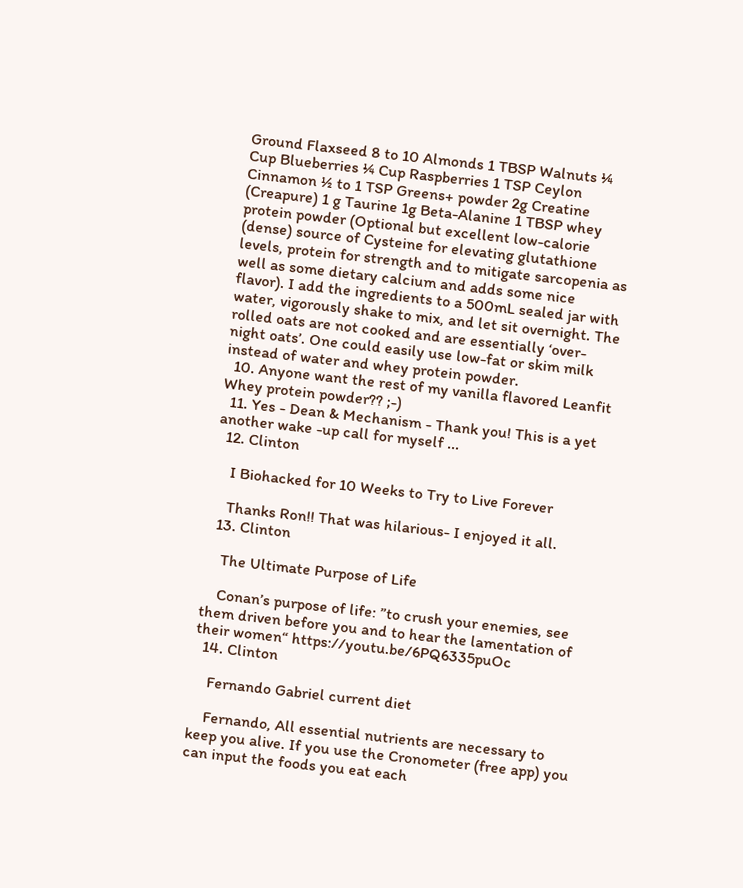Ground Flaxseed 8 to 10 Almonds 1 TBSP Walnuts ¼ Cup Blueberries ¼ Cup Raspberries 1 TSP Ceylon Cinnamon ½ to 1 TSP Greens+ powder 2g Creatine (Creapure) 1 g Taurine 1g Beta-Alanine 1 TBSP whey protein powder (Optional but excellent low-calorie (dense) source of Cysteine for elevating glutathione levels, protein for strength and to mitigate sarcopenia as well as some dietary calcium and adds some nice flavor). I add the ingredients to a 500mL sealed jar with water, vigorously shake to mix, and let sit overnight. The rolled oats are not cooked and are essentially ‘over-night oats’. One could easily use low-fat or skim milk instead of water and whey protein powder.
  10. Anyone want the rest of my vanilla flavored Leanfit Whey protein powder?? ;-)
  11. Yes - Dean & Mechanism - Thank you! This is a yet another wake -up call for myself ...
  12. Clinton

    I Biohacked for 10 Weeks to Try to Live Forever

    Thanks Ron!! That was hilarious- I enjoyed it all.
  13. Clinton

    The Ultimate Purpose of Life

    Conan’s purpose of life: ”to crush your enemies, see them driven before you and to hear the lamentation of their women“ https://youtu.be/6PQ6335puOc
  14. Clinton

    Fernando Gabriel current diet

    Fernando, All essential nutrients are necessary to keep you alive. If you use the Cronometer (free app) you can input the foods you eat each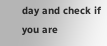day and check if you are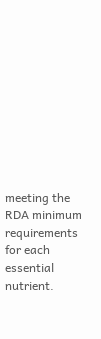meeting the RDA minimum requirements for each essential nutrient.